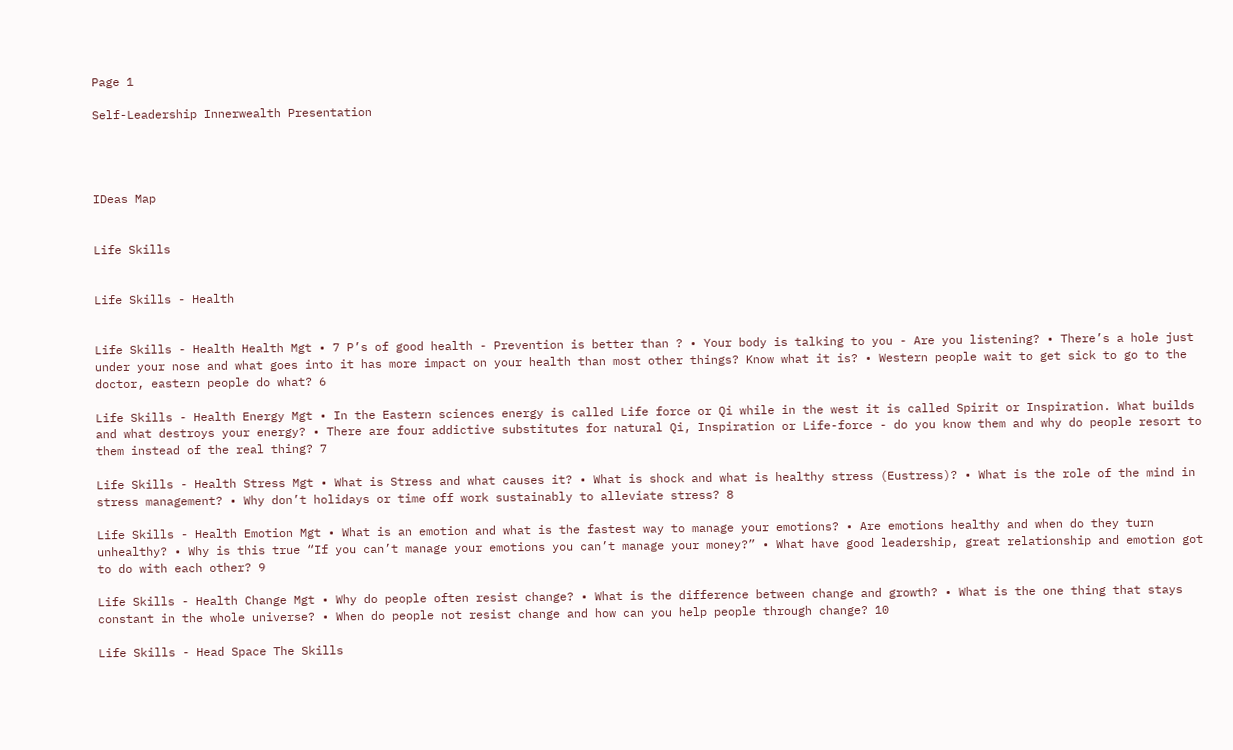Page 1

Self-Leadership Innerwealth Presentation




IDeas Map


Life Skills


Life Skills - Health


Life Skills - Health Health Mgt • 7 P’s of good health - Prevention is better than ? • Your body is talking to you - Are you listening? • There’s a hole just under your nose and what goes into it has more impact on your health than most other things? Know what it is? • Western people wait to get sick to go to the doctor, eastern people do what? 6

Life Skills - Health Energy Mgt • In the Eastern sciences energy is called Life force or Qi while in the west it is called Spirit or Inspiration. What builds and what destroys your energy? • There are four addictive substitutes for natural Qi, Inspiration or Life-force - do you know them and why do people resort to them instead of the real thing? 7

Life Skills - Health Stress Mgt • What is Stress and what causes it? • What is shock and what is healthy stress (Eustress)? • What is the role of the mind in stress management? • Why don’t holidays or time off work sustainably to alleviate stress? 8

Life Skills - Health Emotion Mgt • What is an emotion and what is the fastest way to manage your emotions? • Are emotions healthy and when do they turn unhealthy? • Why is this true “If you can’t manage your emotions you can’t manage your money?” • What have good leadership, great relationship and emotion got to do with each other? 9

Life Skills - Health Change Mgt • Why do people often resist change? • What is the difference between change and growth? • What is the one thing that stays constant in the whole universe? • When do people not resist change and how can you help people through change? 10

Life Skills - Head Space The Skills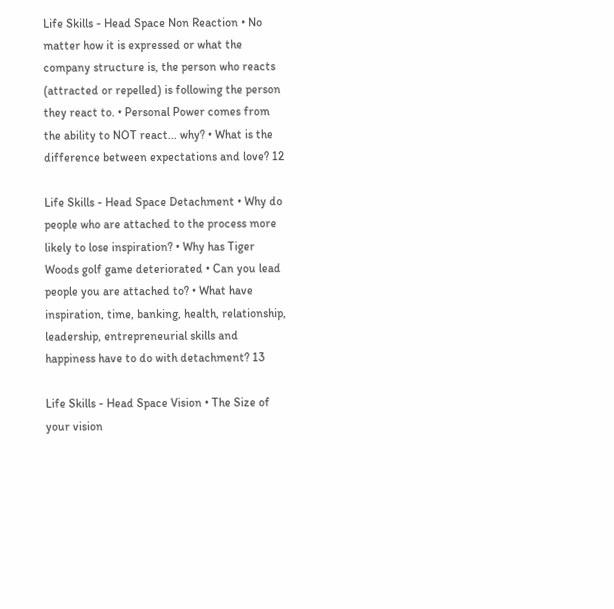Life Skills - Head Space Non Reaction • No matter how it is expressed or what the company structure is, the person who reacts (attracted or repelled) is following the person they react to. • Personal Power comes from the ability to NOT react... why? • What is the difference between expectations and love? 12

Life Skills - Head Space Detachment • Why do people who are attached to the process more likely to lose inspiration? • Why has Tiger Woods golf game deteriorated • Can you lead people you are attached to? • What have inspiration, time, banking, health, relationship, leadership, entrepreneurial skills and happiness have to do with detachment? 13

Life Skills - Head Space Vision • The Size of your vision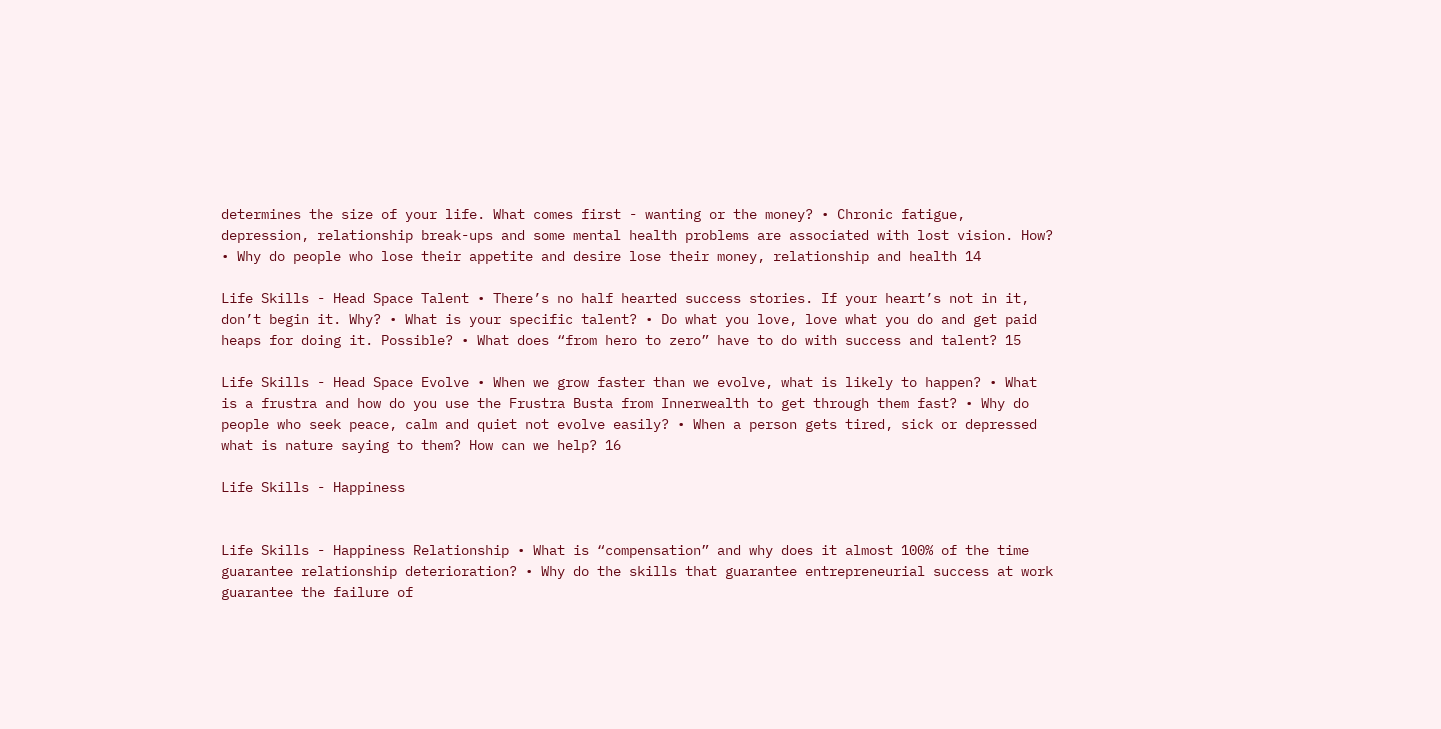determines the size of your life. What comes first - wanting or the money? • Chronic fatigue, depression, relationship break-ups and some mental health problems are associated with lost vision. How? • Why do people who lose their appetite and desire lose their money, relationship and health 14

Life Skills - Head Space Talent • There’s no half hearted success stories. If your heart’s not in it, don’t begin it. Why? • What is your specific talent? • Do what you love, love what you do and get paid heaps for doing it. Possible? • What does “from hero to zero” have to do with success and talent? 15

Life Skills - Head Space Evolve • When we grow faster than we evolve, what is likely to happen? • What is a frustra and how do you use the Frustra Busta from Innerwealth to get through them fast? • Why do people who seek peace, calm and quiet not evolve easily? • When a person gets tired, sick or depressed what is nature saying to them? How can we help? 16

Life Skills - Happiness


Life Skills - Happiness Relationship • What is “compensation” and why does it almost 100% of the time guarantee relationship deterioration? • Why do the skills that guarantee entrepreneurial success at work guarantee the failure of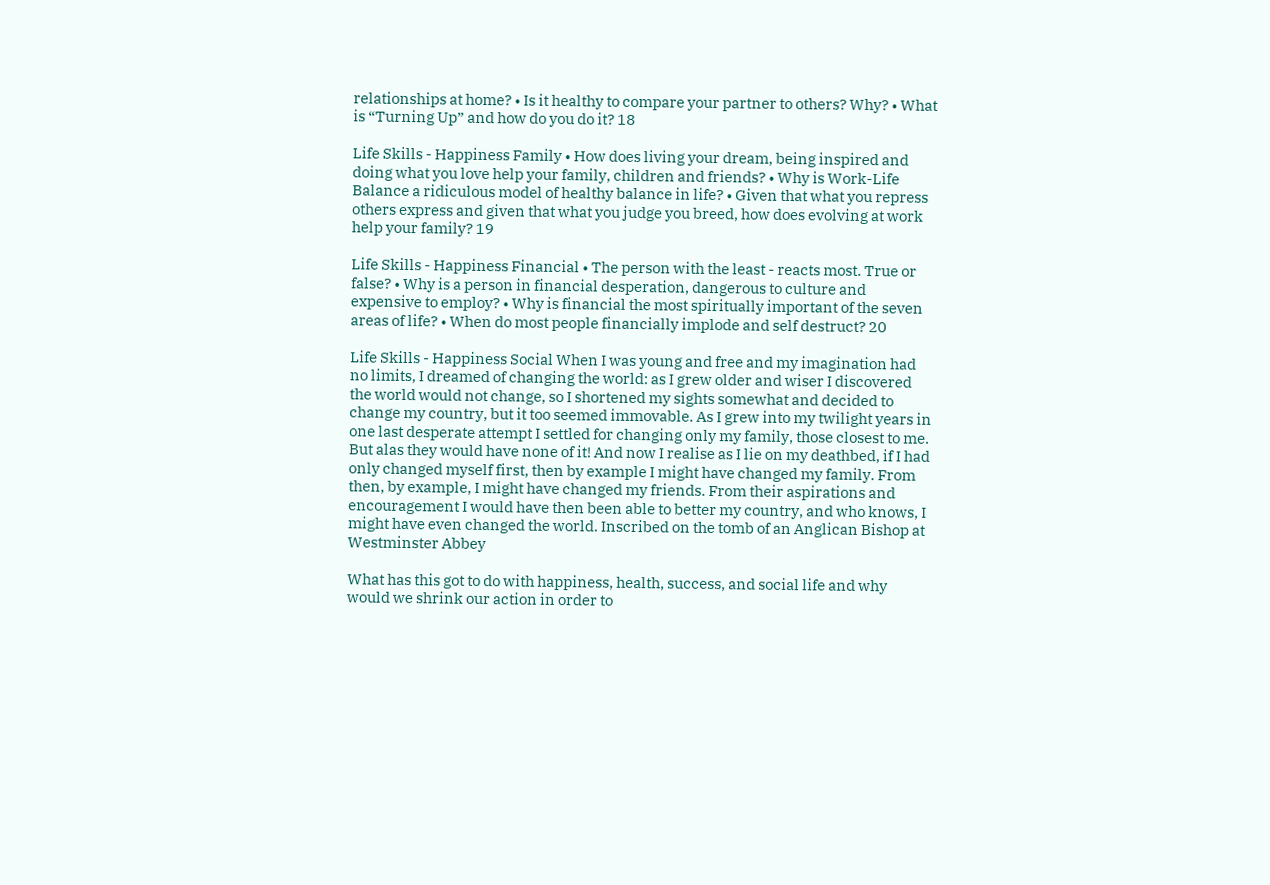relationships at home? • Is it healthy to compare your partner to others? Why? • What is “Turning Up” and how do you do it? 18

Life Skills - Happiness Family • How does living your dream, being inspired and doing what you love help your family, children and friends? • Why is Work-Life Balance a ridiculous model of healthy balance in life? • Given that what you repress others express and given that what you judge you breed, how does evolving at work help your family? 19

Life Skills - Happiness Financial • The person with the least - reacts most. True or false? • Why is a person in financial desperation, dangerous to culture and expensive to employ? • Why is financial the most spiritually important of the seven areas of life? • When do most people financially implode and self destruct? 20

Life Skills - Happiness Social When I was young and free and my imagination had no limits, I dreamed of changing the world: as I grew older and wiser I discovered the world would not change, so I shortened my sights somewhat and decided to change my country, but it too seemed immovable. As I grew into my twilight years in one last desperate attempt I settled for changing only my family, those closest to me. But alas they would have none of it! And now I realise as I lie on my deathbed, if I had only changed myself first, then by example I might have changed my family. From then, by example, I might have changed my friends. From their aspirations and encouragement I would have then been able to better my country, and who knows, I might have even changed the world. Inscribed on the tomb of an Anglican Bishop at Westminster Abbey

What has this got to do with happiness, health, success, and social life and why would we shrink our action in order to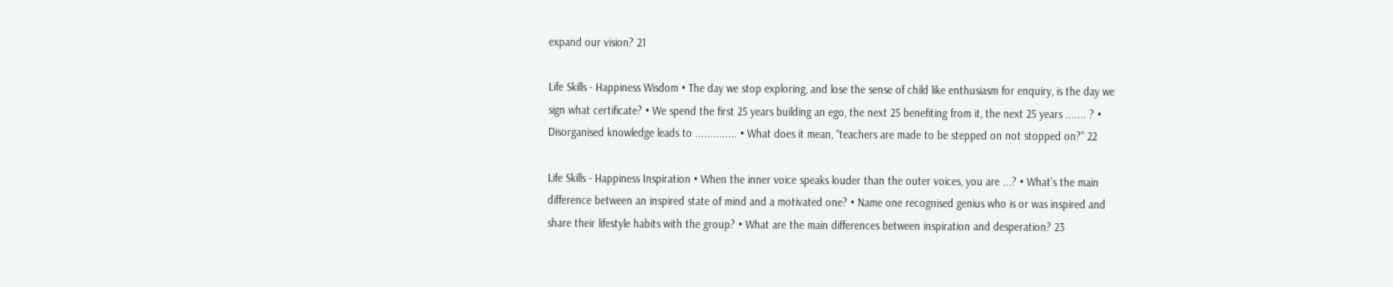expand our vision? 21

Life Skills - Happiness Wisdom • The day we stop exploring, and lose the sense of child like enthusiasm for enquiry, is the day we sign what certificate? • We spend the first 25 years building an ego, the next 25 benefiting from it, the next 25 years ....... ? • Disorganised knowledge leads to .............. • What does it mean, “teachers are made to be stepped on not stopped on?” 22

Life Skills - Happiness Inspiration • When the inner voice speaks louder than the outer voices, you are ...? • What’s the main difference between an inspired state of mind and a motivated one? • Name one recognised genius who is or was inspired and share their lifestyle habits with the group? • What are the main differences between inspiration and desperation? 23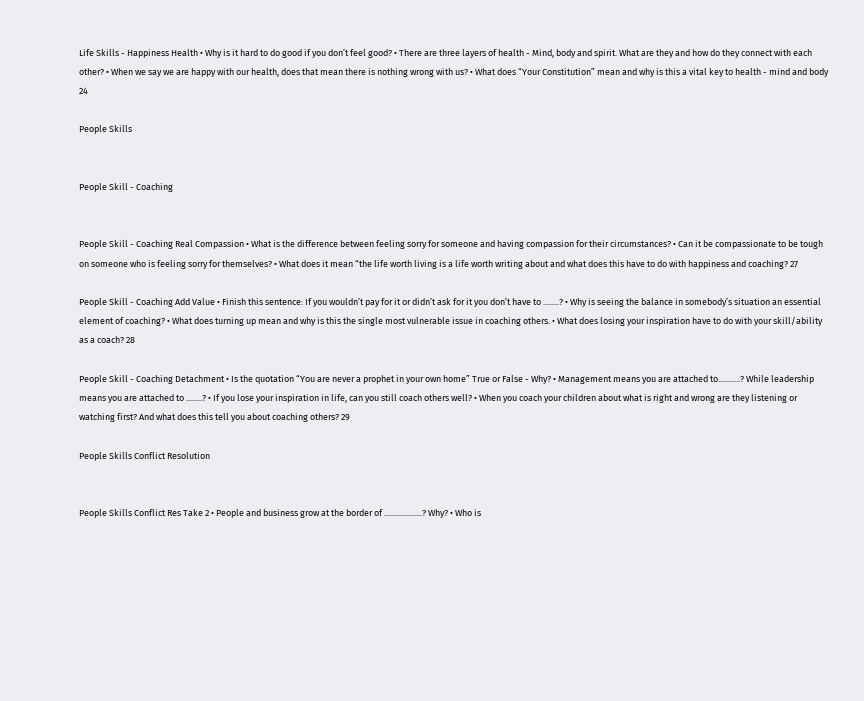Life Skills - Happiness Health • Why is it hard to do good if you don’t feel good? • There are three layers of health - Mind, body and spirit. What are they and how do they connect with each other? • When we say we are happy with our health, does that mean there is nothing wrong with us? • What does “Your Constitution” mean and why is this a vital key to health - mind and body 24

People Skills


People Skill - Coaching


People Skill - Coaching Real Compassion • What is the difference between feeling sorry for someone and having compassion for their circumstances? • Can it be compassionate to be tough on someone who is feeling sorry for themselves? • What does it mean “the life worth living is a life worth writing about and what does this have to do with happiness and coaching? 27

People Skill - Coaching Add Value • Finish this sentence: If you wouldn’t pay for it or didn’t ask for it you don’t have to ........? • Why is seeing the balance in somebody’s situation an essential element of coaching? • What does turning up mean and why is this the single most vulnerable issue in coaching others. • What does losing your inspiration have to do with your skill/ability as a coach? 28

People Skill - Coaching Detachment • Is the quotation “You are never a prophet in your own home” True or False - Why? • Management means you are attached to...........? While leadership means you are attached to ........? • If you lose your inspiration in life, can you still coach others well? • When you coach your children about what is right and wrong are they listening or watching first? And what does this tell you about coaching others? 29

People Skills Conflict Resolution


People Skills Conflict Res Take 2 • People and business grow at the border of ...................? Why? • Who is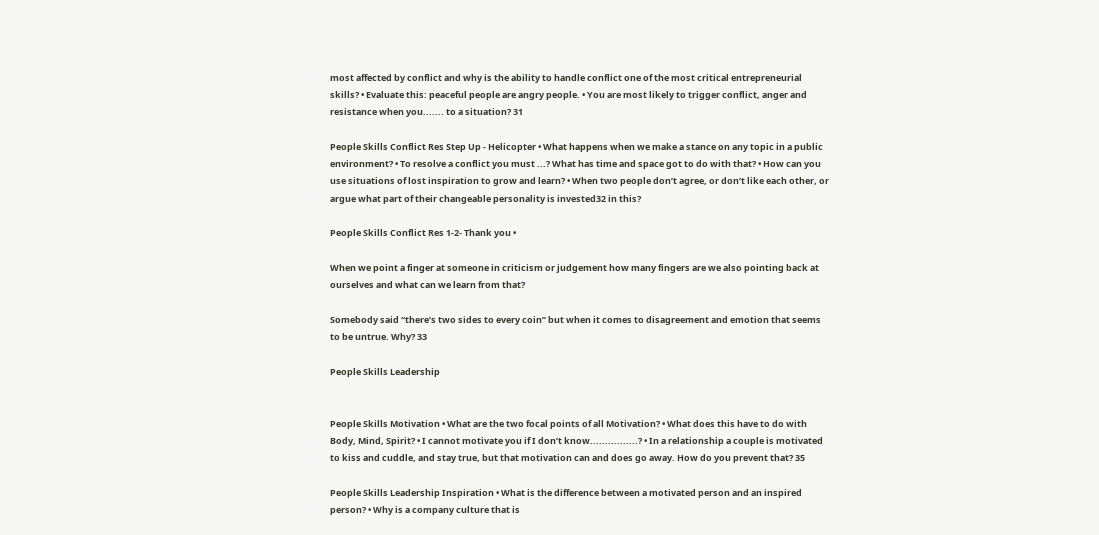most affected by conflict and why is the ability to handle conflict one of the most critical entrepreneurial skills? • Evaluate this: peaceful people are angry people. • You are most likely to trigger conflict, anger and resistance when you....... to a situation? 31

People Skills Conflict Res Step Up - Helicopter • What happens when we make a stance on any topic in a public environment? • To resolve a conflict you must ...? What has time and space got to do with that? • How can you use situations of lost inspiration to grow and learn? • When two people don’t agree, or don’t like each other, or argue what part of their changeable personality is invested32 in this?

People Skills Conflict Res 1-2- Thank you •

When we point a finger at someone in criticism or judgement how many fingers are we also pointing back at ourselves and what can we learn from that?

Somebody said “there’s two sides to every coin” but when it comes to disagreement and emotion that seems to be untrue. Why? 33

People Skills Leadership


People Skills Motivation • What are the two focal points of all Motivation? • What does this have to do with Body, Mind, Spirit? • I cannot motivate you if I don’t know................? • In a relationship a couple is motivated to kiss and cuddle, and stay true, but that motivation can and does go away. How do you prevent that? 35

People Skills Leadership Inspiration • What is the difference between a motivated person and an inspired person? • Why is a company culture that is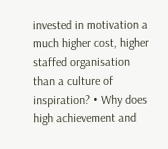invested in motivation a much higher cost, higher staffed organisation than a culture of inspiration? • Why does high achievement and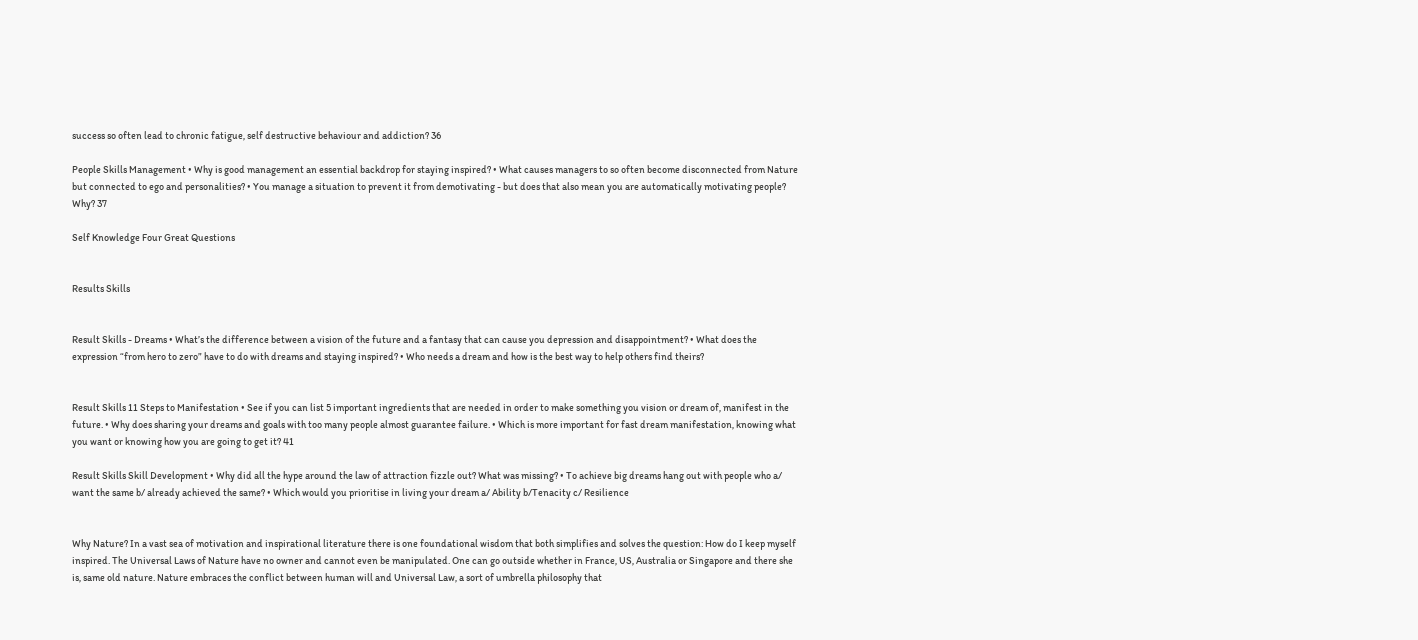success so often lead to chronic fatigue, self destructive behaviour and addiction? 36

People Skills Management • Why is good management an essential backdrop for staying inspired? • What causes managers to so often become disconnected from Nature but connected to ego and personalities? • You manage a situation to prevent it from demotivating - but does that also mean you are automatically motivating people? Why? 37

Self Knowledge Four Great Questions


Results Skills


Result Skills - Dreams • What’s the difference between a vision of the future and a fantasy that can cause you depression and disappointment? • What does the expression “from hero to zero” have to do with dreams and staying inspired? • Who needs a dream and how is the best way to help others find theirs?


Result Skills 11 Steps to Manifestation • See if you can list 5 important ingredients that are needed in order to make something you vision or dream of, manifest in the future. • Why does sharing your dreams and goals with too many people almost guarantee failure. • Which is more important for fast dream manifestation, knowing what you want or knowing how you are going to get it? 41

Result Skills Skill Development • Why did all the hype around the law of attraction fizzle out? What was missing? • To achieve big dreams hang out with people who a/ want the same b/ already achieved the same? • Which would you prioritise in living your dream a/ Ability b/Tenacity c/ Resilience


Why Nature? In a vast sea of motivation and inspirational literature there is one foundational wisdom that both simplifies and solves the question: How do I keep myself inspired. The Universal Laws of Nature have no owner and cannot even be manipulated. One can go outside whether in France, US, Australia or Singapore and there she is, same old nature. Nature embraces the conflict between human will and Universal Law, a sort of umbrella philosophy that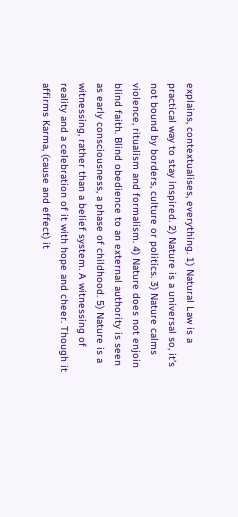explains, contextualises, everything. 1) Natural Law is a practical way to stay inspired. 2) Nature is a universal so, it’s not bound by borders, culture or politics. 3) Nature calms violence, ritualism and formalism. 4) Nature does not enjoin blind faith. Blind obedience to an external authority is seen as early consciousness, a phase of childhood. 5) Nature is a witnessing, rather than a belief system. A witnessing of reality and a celebration of it with hope and cheer. Though it affirms Karma, (cause and effect) it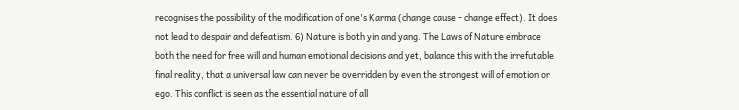recognises the possibility of the modification of one's Karma (change cause - change effect). It does not lead to despair and defeatism. 6) Nature is both yin and yang. The Laws of Nature embrace both the need for free will and human emotional decisions and yet, balance this with the irrefutable final reality, that a universal law can never be overridden by even the strongest will of emotion or ego. This conflict is seen as the essential nature of all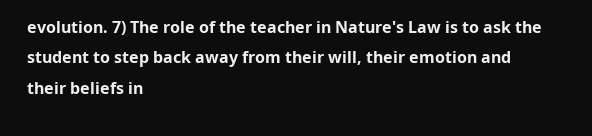evolution. 7) The role of the teacher in Nature's Law is to ask the student to step back away from their will, their emotion and their beliefs in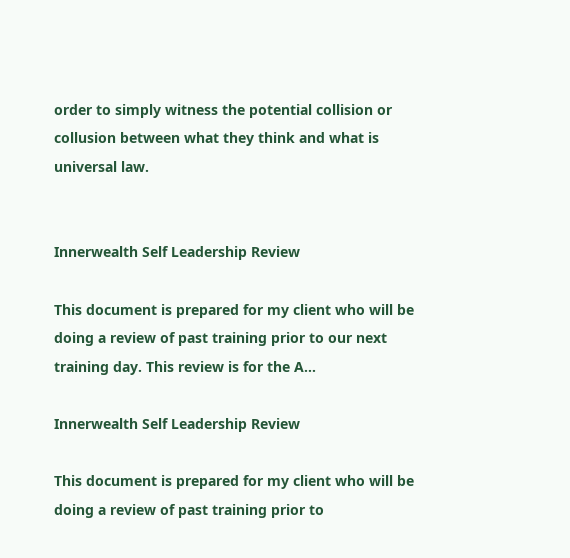order to simply witness the potential collision or collusion between what they think and what is universal law.


Innerwealth Self Leadership Review

This document is prepared for my client who will be doing a review of past training prior to our next training day. This review is for the A...

Innerwealth Self Leadership Review

This document is prepared for my client who will be doing a review of past training prior to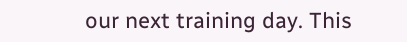our next training day. This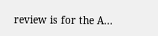review is for the A...